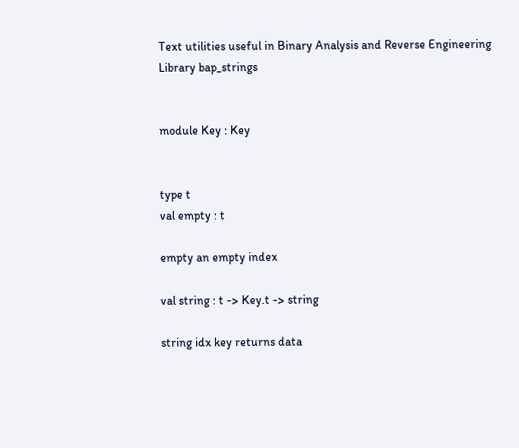Text utilities useful in Binary Analysis and Reverse Engineering
Library bap_strings


module Key : Key


type t
val empty : t

empty an empty index

val string : t -> Key.t -> string

string idx key returns data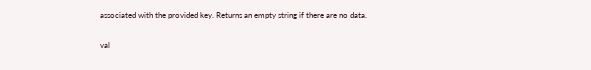associated with the provided key. Returns an empty string if there are no data.

val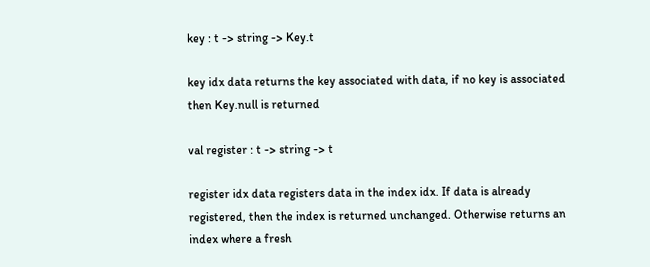key : t -> string -> Key.t

key idx data returns the key associated with data, if no key is associated then Key.null is returned

val register : t -> string -> t

register idx data registers data in the index idx. If data is already registered, then the index is returned unchanged. Otherwise returns an index where a fresh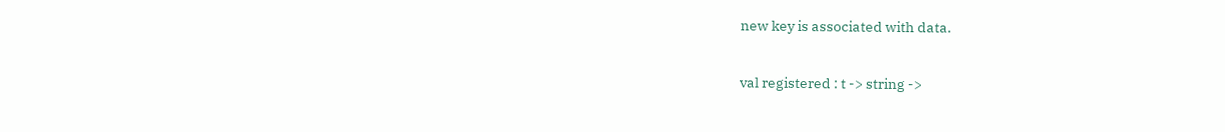new key is associated with data.

val registered : t -> string ->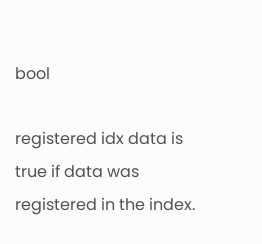bool

registered idx data is true if data was registered in the index.